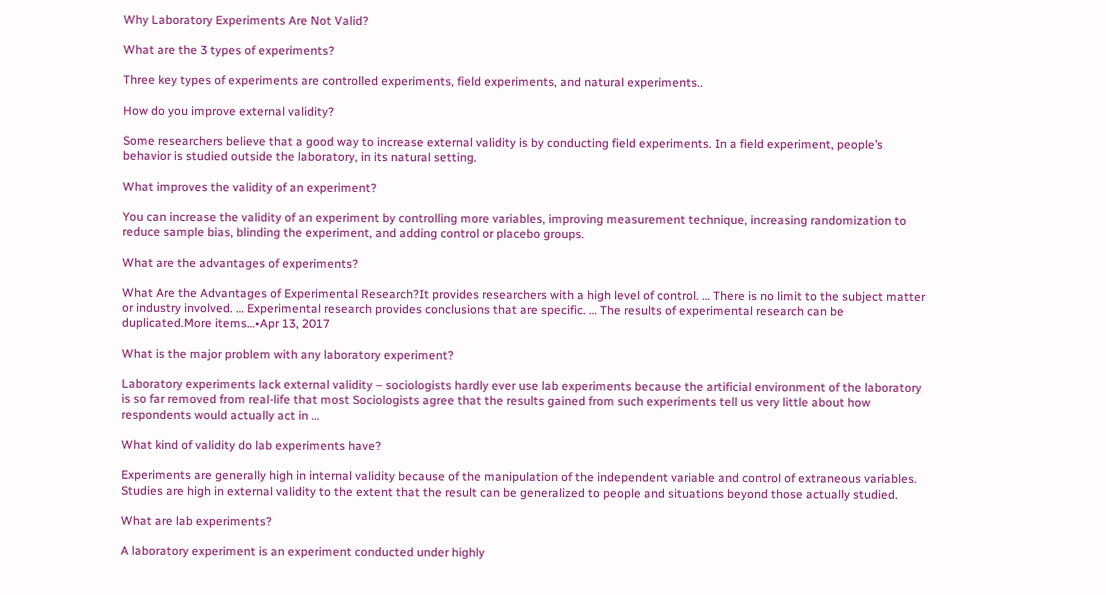Why Laboratory Experiments Are Not Valid?

What are the 3 types of experiments?

Three key types of experiments are controlled experiments, field experiments, and natural experiments..

How do you improve external validity?

Some researchers believe that a good way to increase external validity is by conducting field experiments. In a field experiment, people’s behavior is studied outside the laboratory, in its natural setting.

What improves the validity of an experiment?

You can increase the validity of an experiment by controlling more variables, improving measurement technique, increasing randomization to reduce sample bias, blinding the experiment, and adding control or placebo groups.

What are the advantages of experiments?

What Are the Advantages of Experimental Research?It provides researchers with a high level of control. … There is no limit to the subject matter or industry involved. … Experimental research provides conclusions that are specific. … The results of experimental research can be duplicated.More items…•Apr 13, 2017

What is the major problem with any laboratory experiment?

Laboratory experiments lack external validity – sociologists hardly ever use lab experiments because the artificial environment of the laboratory is so far removed from real-life that most Sociologists agree that the results gained from such experiments tell us very little about how respondents would actually act in …

What kind of validity do lab experiments have?

Experiments are generally high in internal validity because of the manipulation of the independent variable and control of extraneous variables. Studies are high in external validity to the extent that the result can be generalized to people and situations beyond those actually studied.

What are lab experiments?

A laboratory experiment is an experiment conducted under highly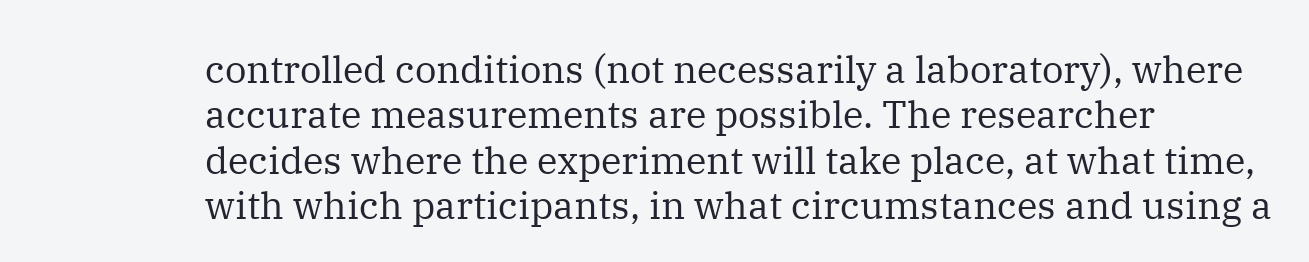controlled conditions (not necessarily a laboratory), where accurate measurements are possible. The researcher decides where the experiment will take place, at what time, with which participants, in what circumstances and using a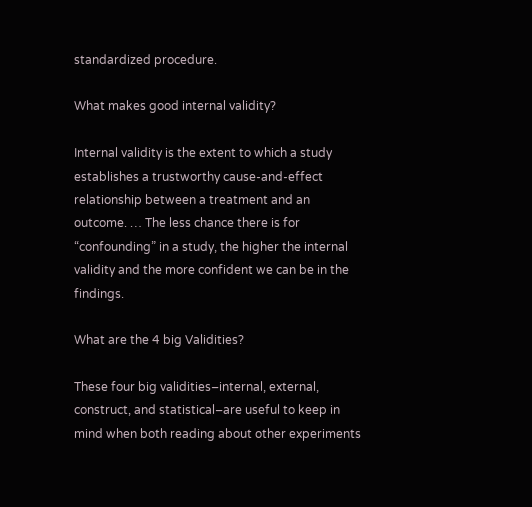standardized procedure.

What makes good internal validity?

Internal validity is the extent to which a study establishes a trustworthy cause-and-effect relationship between a treatment and an outcome. … The less chance there is for “confounding” in a study, the higher the internal validity and the more confident we can be in the findings.

What are the 4 big Validities?

These four big validities–internal, external, construct, and statistical–are useful to keep in mind when both reading about other experiments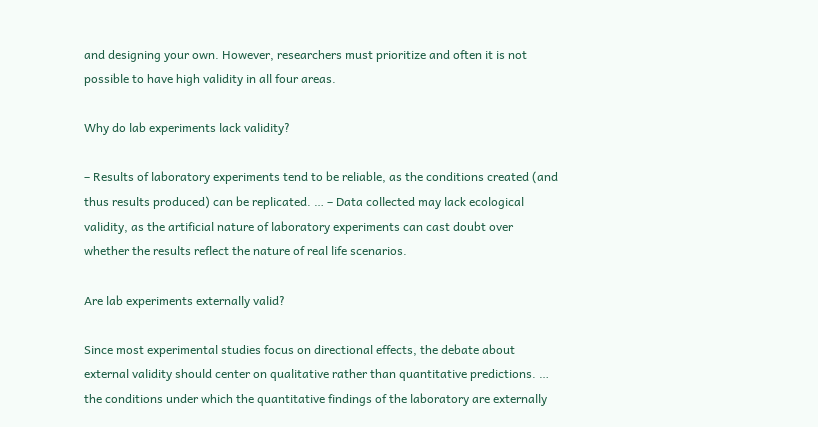and designing your own. However, researchers must prioritize and often it is not possible to have high validity in all four areas.

Why do lab experiments lack validity?

– Results of laboratory experiments tend to be reliable, as the conditions created (and thus results produced) can be replicated. … – Data collected may lack ecological validity, as the artificial nature of laboratory experiments can cast doubt over whether the results reflect the nature of real life scenarios.

Are lab experiments externally valid?

Since most experimental studies focus on directional effects, the debate about external validity should center on qualitative rather than quantitative predictions. … the conditions under which the quantitative findings of the laboratory are externally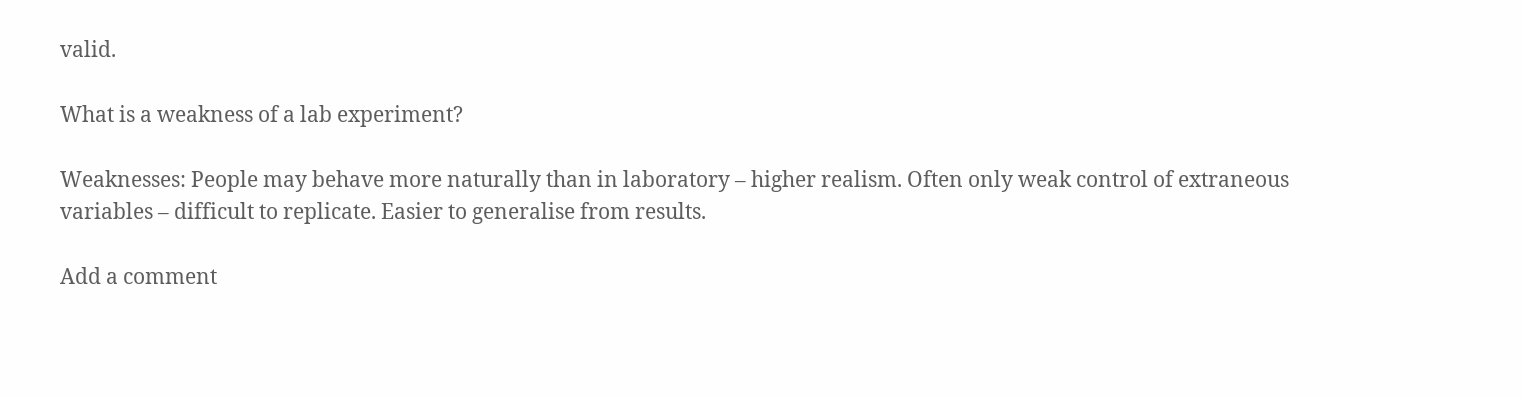valid.

What is a weakness of a lab experiment?

Weaknesses: People may behave more naturally than in laboratory – higher realism. Often only weak control of extraneous variables – difficult to replicate. Easier to generalise from results.

Add a comment